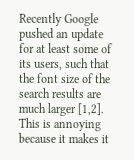Recently Google pushed an update for at least some of its users, such that the font size of the search results are much larger [1,2]. This is annoying because it makes it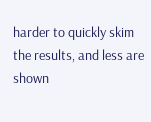harder to quickly skim the results, and less are shown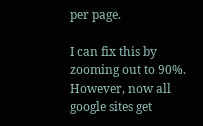per page.

I can fix this by zooming out to 90%. However, now all google sites get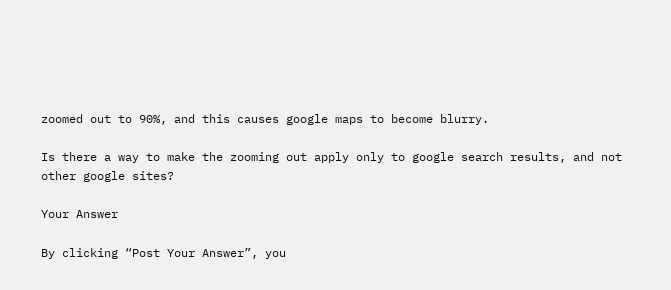zoomed out to 90%, and this causes google maps to become blurry.

Is there a way to make the zooming out apply only to google search results, and not other google sites?

Your Answer

By clicking “Post Your Answer”, you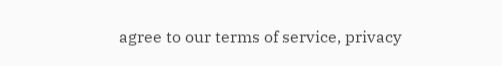agree to our terms of service, privacy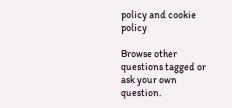policy and cookie policy

Browse other questions tagged or ask your own question.